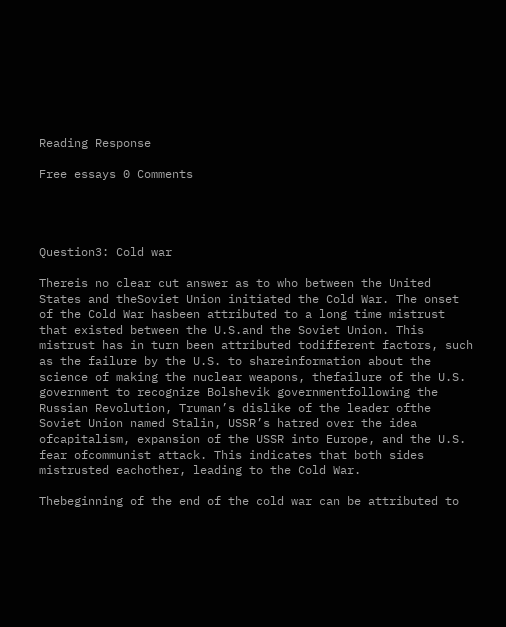Reading Response

Free essays 0 Comments




Question3: Cold war

Thereis no clear cut answer as to who between the United States and theSoviet Union initiated the Cold War. The onset of the Cold War hasbeen attributed to a long time mistrust that existed between the U.S.and the Soviet Union. This mistrust has in turn been attributed todifferent factors, such as the failure by the U.S. to shareinformation about the science of making the nuclear weapons, thefailure of the U.S. government to recognize Bolshevik governmentfollowing the Russian Revolution, Truman’s dislike of the leader ofthe Soviet Union named Stalin, USSR’s hatred over the idea ofcapitalism, expansion of the USSR into Europe, and the U.S. fear ofcommunist attack. This indicates that both sides mistrusted eachother, leading to the Cold War.

Thebeginning of the end of the cold war can be attributed to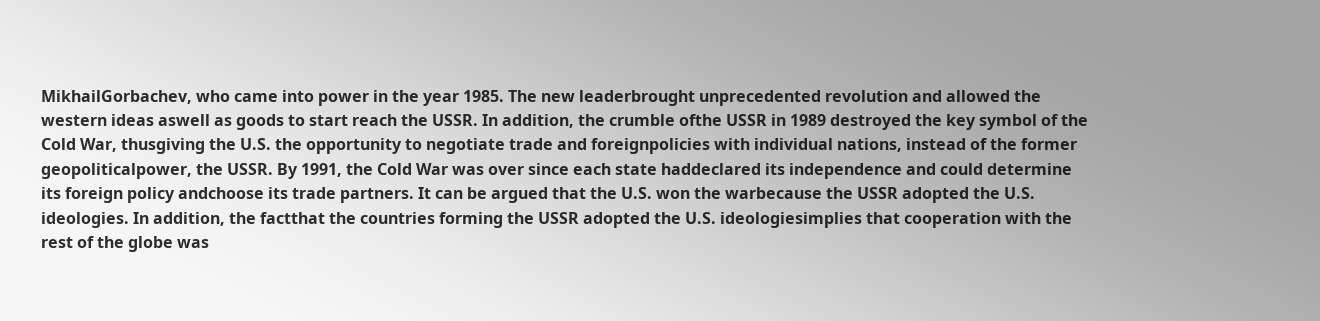MikhailGorbachev, who came into power in the year 1985. The new leaderbrought unprecedented revolution and allowed the western ideas aswell as goods to start reach the USSR. In addition, the crumble ofthe USSR in 1989 destroyed the key symbol of the Cold War, thusgiving the U.S. the opportunity to negotiate trade and foreignpolicies with individual nations, instead of the former geopoliticalpower, the USSR. By 1991, the Cold War was over since each state haddeclared its independence and could determine its foreign policy andchoose its trade partners. It can be argued that the U.S. won the warbecause the USSR adopted the U.S. ideologies. In addition, the factthat the countries forming the USSR adopted the U.S. ideologiesimplies that cooperation with the rest of the globe was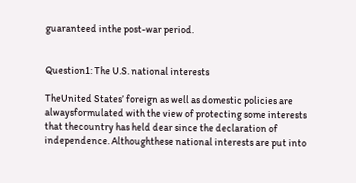guaranteed inthe post-war period.


Question1: The U.S. national interests

TheUnited States’ foreign as well as domestic policies are alwaysformulated with the view of protecting some interests that thecountry has held dear since the declaration of independence. Althoughthese national interests are put into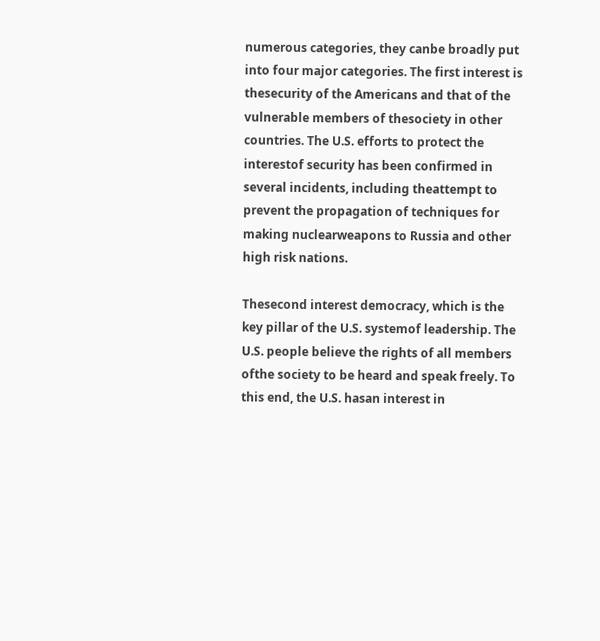numerous categories, they canbe broadly put into four major categories. The first interest is thesecurity of the Americans and that of the vulnerable members of thesociety in other countries. The U.S. efforts to protect the interestof security has been confirmed in several incidents, including theattempt to prevent the propagation of techniques for making nuclearweapons to Russia and other high risk nations.

Thesecond interest democracy, which is the key pillar of the U.S. systemof leadership. The U.S. people believe the rights of all members ofthe society to be heard and speak freely. To this end, the U.S. hasan interest in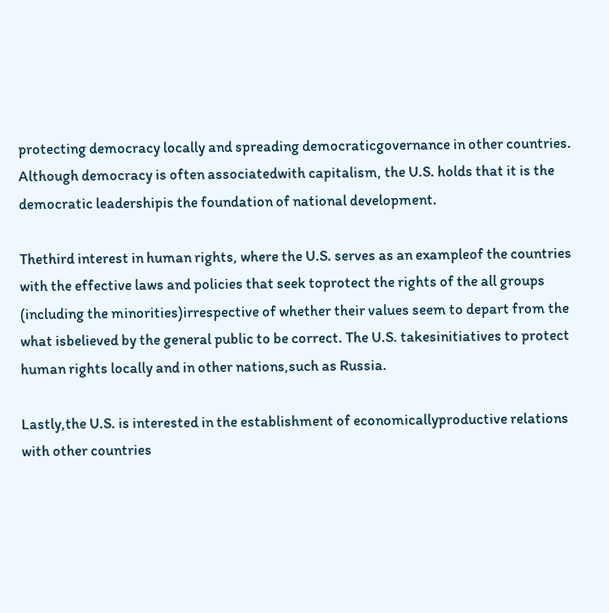protecting democracy locally and spreading democraticgovernance in other countries. Although democracy is often associatedwith capitalism, the U.S. holds that it is the democratic leadershipis the foundation of national development.

Thethird interest in human rights, where the U.S. serves as an exampleof the countries with the effective laws and policies that seek toprotect the rights of the all groups (including the minorities)irrespective of whether their values seem to depart from the what isbelieved by the general public to be correct. The U.S. takesinitiatives to protect human rights locally and in other nations,such as Russia.

Lastly,the U.S. is interested in the establishment of economicallyproductive relations with other countries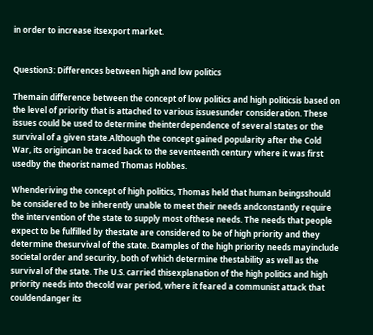in order to increase itsexport market.


Question3: Differences between high and low politics

Themain difference between the concept of low politics and high politicsis based on the level of priority that is attached to various issuesunder consideration. These issues could be used to determine theinterdependence of several states or the survival of a given state.Although the concept gained popularity after the Cold War, its origincan be traced back to the seventeenth century where it was first usedby the theorist named Thomas Hobbes.

Whenderiving the concept of high politics, Thomas held that human beingsshould be considered to be inherently unable to meet their needs andconstantly require the intervention of the state to supply most ofthese needs. The needs that people expect to be fulfilled by thestate are considered to be of high priority and they determine thesurvival of the state. Examples of the high priority needs mayinclude societal order and security, both of which determine thestability as well as the survival of the state. The U.S. carried thisexplanation of the high politics and high priority needs into thecold war period, where it feared a communist attack that couldendanger its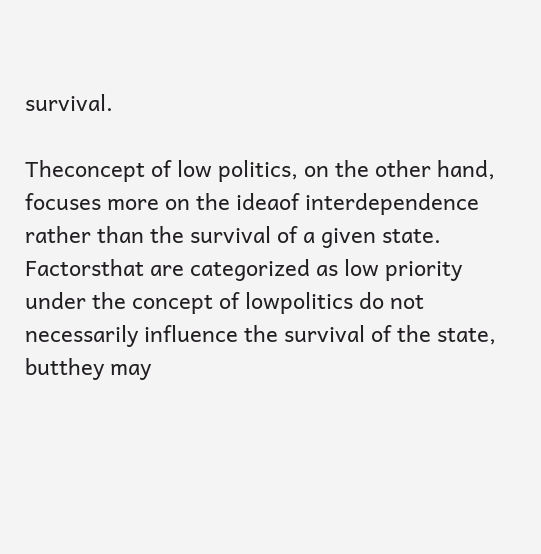survival.

Theconcept of low politics, on the other hand, focuses more on the ideaof interdependence rather than the survival of a given state. Factorsthat are categorized as low priority under the concept of lowpolitics do not necessarily influence the survival of the state, butthey may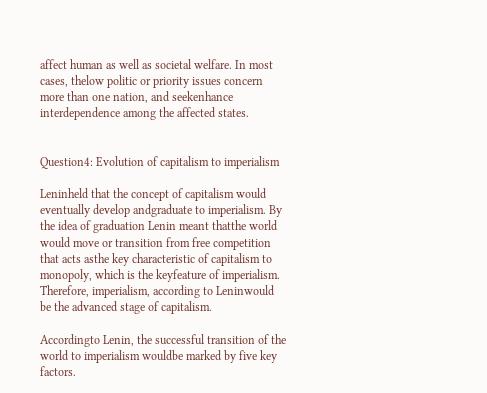affect human as well as societal welfare. In most cases, thelow politic or priority issues concern more than one nation, and seekenhance interdependence among the affected states.


Question4: Evolution of capitalism to imperialism

Leninheld that the concept of capitalism would eventually develop andgraduate to imperialism. By the idea of graduation Lenin meant thatthe world would move or transition from free competition that acts asthe key characteristic of capitalism to monopoly, which is the keyfeature of imperialism. Therefore, imperialism, according to Leninwould be the advanced stage of capitalism.

Accordingto Lenin, the successful transition of the world to imperialism wouldbe marked by five key factors.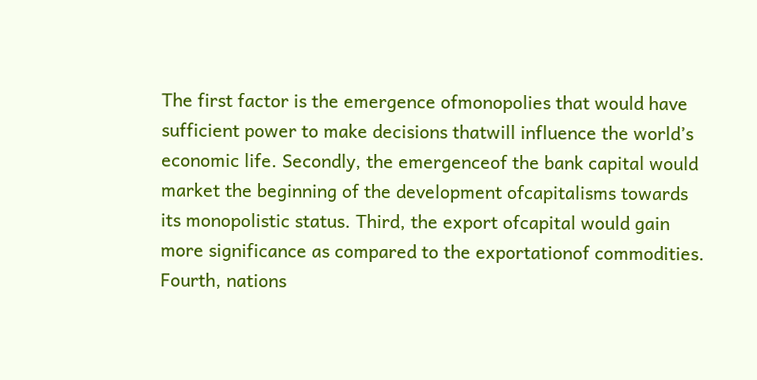The first factor is the emergence ofmonopolies that would have sufficient power to make decisions thatwill influence the world’s economic life. Secondly, the emergenceof the bank capital would market the beginning of the development ofcapitalisms towards its monopolistic status. Third, the export ofcapital would gain more significance as compared to the exportationof commodities. Fourth, nations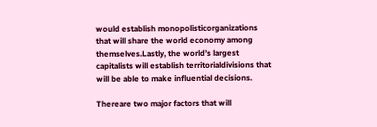would establish monopolisticorganizations that will share the world economy among themselves.Lastly, the world’s largest capitalists will establish territorialdivisions that will be able to make influential decisions.

Thereare two major factors that will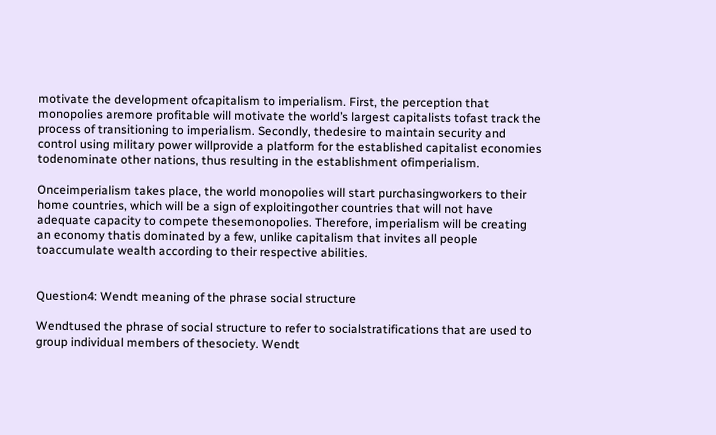motivate the development ofcapitalism to imperialism. First, the perception that monopolies aremore profitable will motivate the world’s largest capitalists tofast track the process of transitioning to imperialism. Secondly, thedesire to maintain security and control using military power willprovide a platform for the established capitalist economies todenominate other nations, thus resulting in the establishment ofimperialism.

Onceimperialism takes place, the world monopolies will start purchasingworkers to their home countries, which will be a sign of exploitingother countries that will not have adequate capacity to compete thesemonopolies. Therefore, imperialism will be creating an economy thatis dominated by a few, unlike capitalism that invites all people toaccumulate wealth according to their respective abilities.


Question4: Wendt meaning of the phrase social structure

Wendtused the phrase of social structure to refer to socialstratifications that are used to group individual members of thesociety. Wendt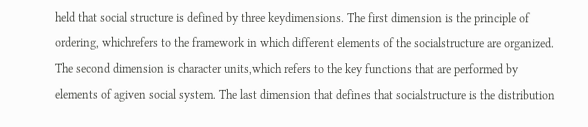held that social structure is defined by three keydimensions. The first dimension is the principle of ordering, whichrefers to the framework in which different elements of the socialstructure are organized. The second dimension is character units,which refers to the key functions that are performed by elements of agiven social system. The last dimension that defines that socialstructure is the distribution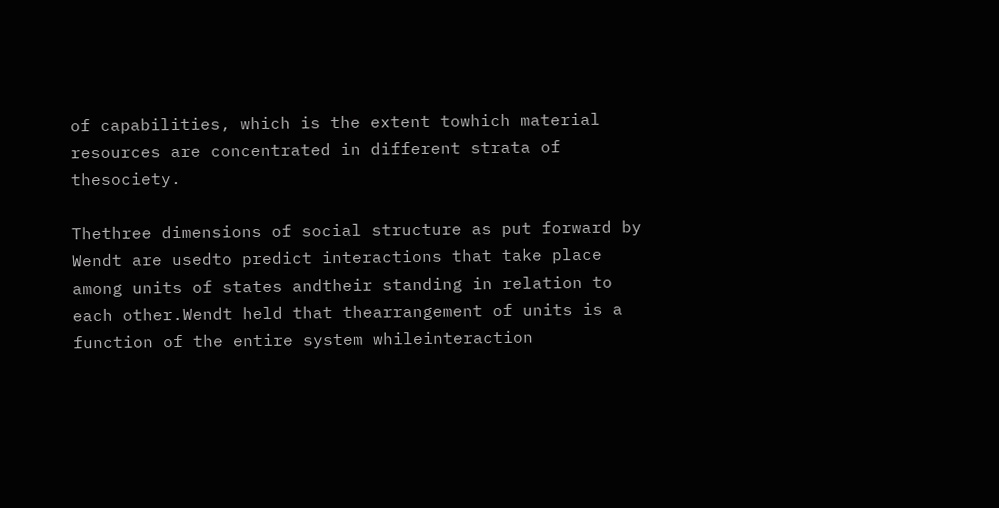of capabilities, which is the extent towhich material resources are concentrated in different strata of thesociety.

Thethree dimensions of social structure as put forward by Wendt are usedto predict interactions that take place among units of states andtheir standing in relation to each other.Wendt held that thearrangement of units is a function of the entire system whileinteraction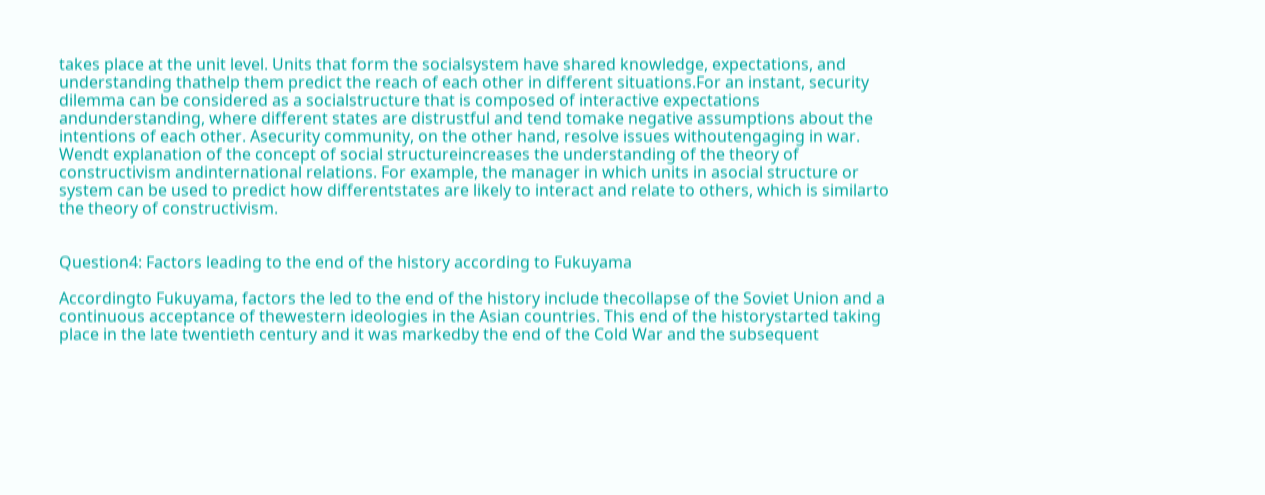takes place at the unit level. Units that form the socialsystem have shared knowledge, expectations, and understanding thathelp them predict the reach of each other in different situations.For an instant, security dilemma can be considered as a socialstructure that is composed of interactive expectations andunderstanding, where different states are distrustful and tend tomake negative assumptions about the intentions of each other. Asecurity community, on the other hand, resolve issues withoutengaging in war. Wendt explanation of the concept of social structureincreases the understanding of the theory of constructivism andinternational relations. For example, the manager in which units in asocial structure or system can be used to predict how differentstates are likely to interact and relate to others, which is similarto the theory of constructivism.


Question4: Factors leading to the end of the history according to Fukuyama

Accordingto Fukuyama, factors the led to the end of the history include thecollapse of the Soviet Union and a continuous acceptance of thewestern ideologies in the Asian countries. This end of the historystarted taking place in the late twentieth century and it was markedby the end of the Cold War and the subsequent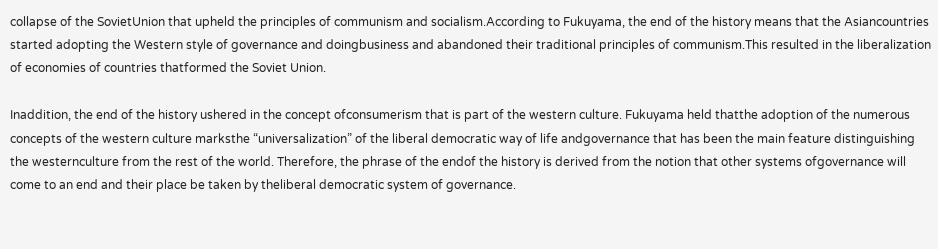collapse of the SovietUnion that upheld the principles of communism and socialism.According to Fukuyama, the end of the history means that the Asiancountries started adopting the Western style of governance and doingbusiness and abandoned their traditional principles of communism.This resulted in the liberalization of economies of countries thatformed the Soviet Union.

Inaddition, the end of the history ushered in the concept ofconsumerism that is part of the western culture. Fukuyama held thatthe adoption of the numerous concepts of the western culture marksthe “universalization” of the liberal democratic way of life andgovernance that has been the main feature distinguishing the westernculture from the rest of the world. Therefore, the phrase of the endof the history is derived from the notion that other systems ofgovernance will come to an end and their place be taken by theliberal democratic system of governance.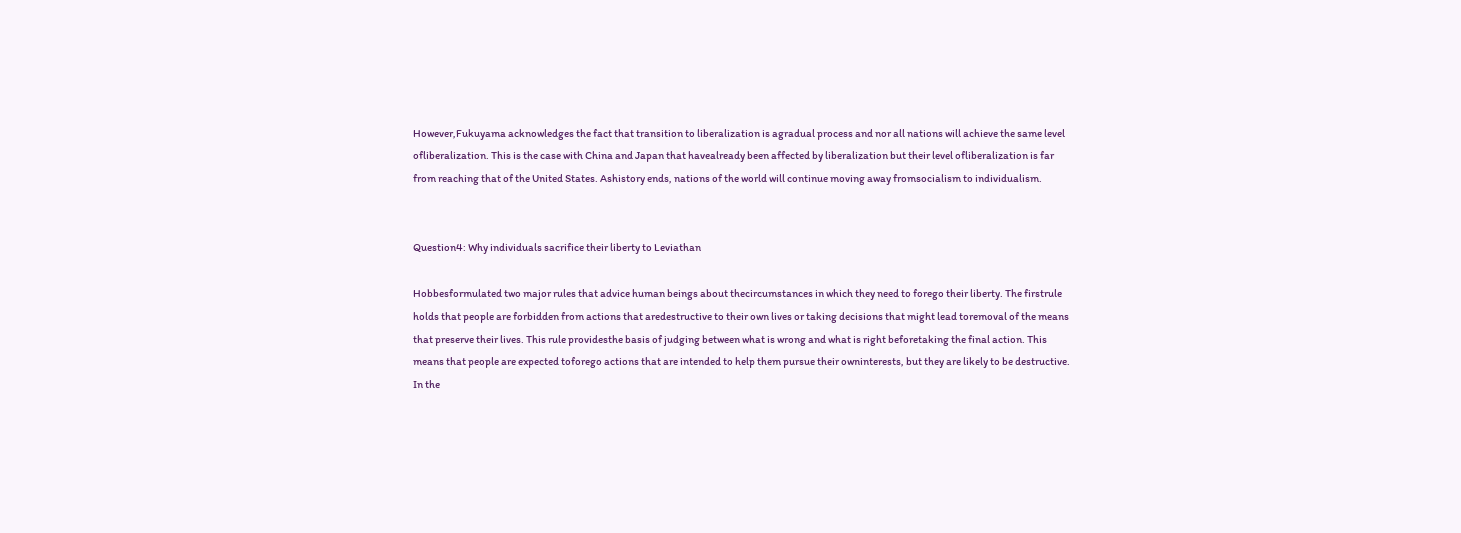However,Fukuyama acknowledges the fact that transition to liberalization is agradual process and nor all nations will achieve the same level ofliberalization. This is the case with China and Japan that havealready been affected by liberalization but their level ofliberalization is far from reaching that of the United States. Ashistory ends, nations of the world will continue moving away fromsocialism to individualism.


Question4: Why individuals sacrifice their liberty to Leviathan

Hobbesformulated two major rules that advice human beings about thecircumstances in which they need to forego their liberty. The firstrule holds that people are forbidden from actions that aredestructive to their own lives or taking decisions that might lead toremoval of the means that preserve their lives. This rule providesthe basis of judging between what is wrong and what is right beforetaking the final action. This means that people are expected toforego actions that are intended to help them pursue their owninterests, but they are likely to be destructive. In the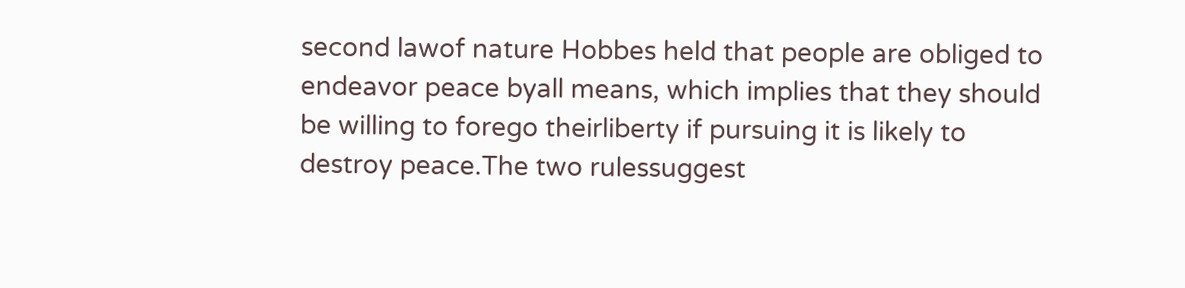second lawof nature Hobbes held that people are obliged to endeavor peace byall means, which implies that they should be willing to forego theirliberty if pursuing it is likely to destroy peace.The two rulessuggest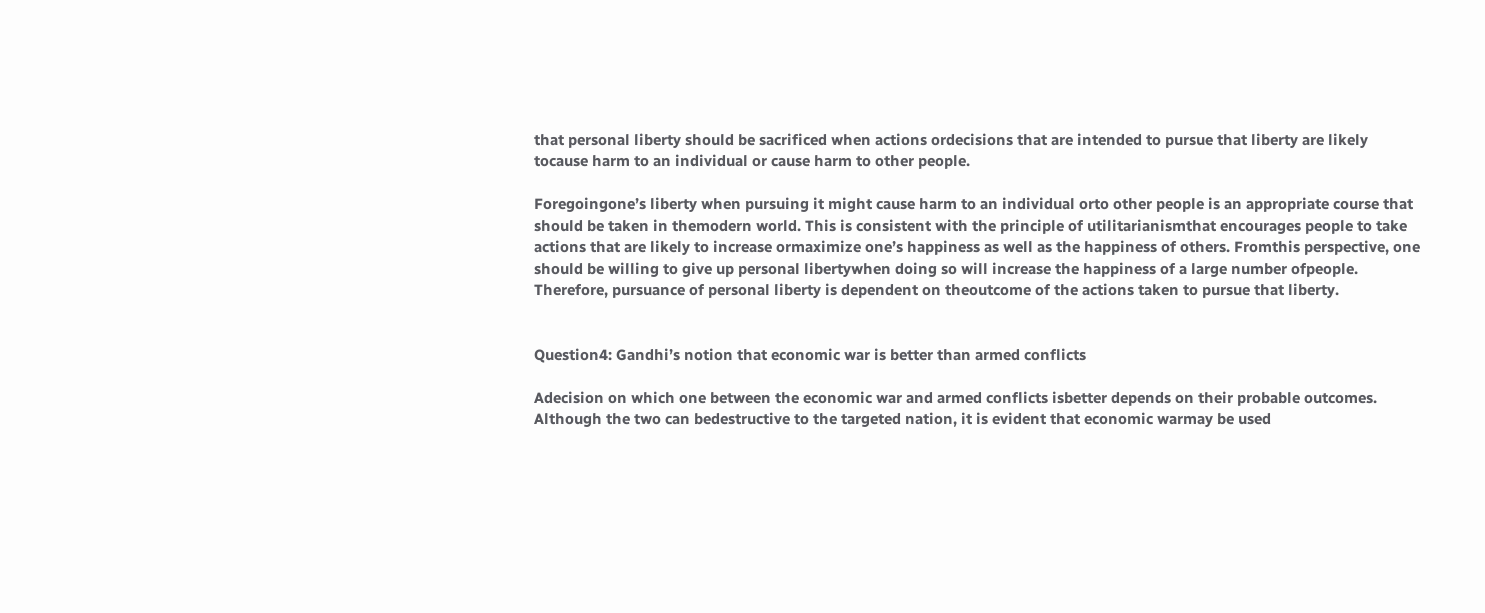that personal liberty should be sacrificed when actions ordecisions that are intended to pursue that liberty are likely tocause harm to an individual or cause harm to other people.

Foregoingone’s liberty when pursuing it might cause harm to an individual orto other people is an appropriate course that should be taken in themodern world. This is consistent with the principle of utilitarianismthat encourages people to take actions that are likely to increase ormaximize one’s happiness as well as the happiness of others. Fromthis perspective, one should be willing to give up personal libertywhen doing so will increase the happiness of a large number ofpeople. Therefore, pursuance of personal liberty is dependent on theoutcome of the actions taken to pursue that liberty.


Question4: Gandhi’s notion that economic war is better than armed conflicts

Adecision on which one between the economic war and armed conflicts isbetter depends on their probable outcomes. Although the two can bedestructive to the targeted nation, it is evident that economic warmay be used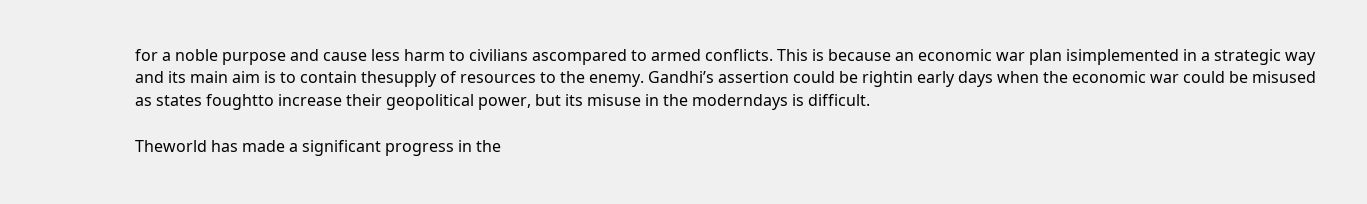for a noble purpose and cause less harm to civilians ascompared to armed conflicts. This is because an economic war plan isimplemented in a strategic way and its main aim is to contain thesupply of resources to the enemy. Gandhi’s assertion could be rightin early days when the economic war could be misused as states foughtto increase their geopolitical power, but its misuse in the moderndays is difficult.

Theworld has made a significant progress in the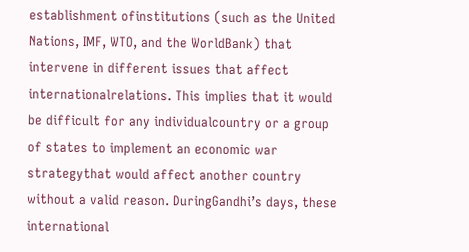establishment ofinstitutions (such as the United Nations, IMF, WTO, and the WorldBank) that intervene in different issues that affect internationalrelations. This implies that it would be difficult for any individualcountry or a group of states to implement an economic war strategythat would affect another country without a valid reason. DuringGandhi’s days, these international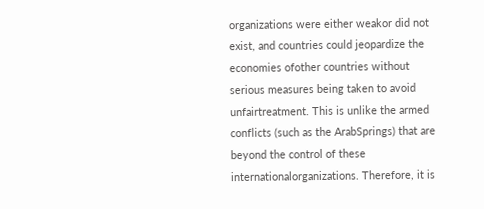organizations were either weakor did not exist, and countries could jeopardize the economies ofother countries without serious measures being taken to avoid unfairtreatment. This is unlike the armed conflicts (such as the ArabSprings) that are beyond the control of these internationalorganizations. Therefore, it is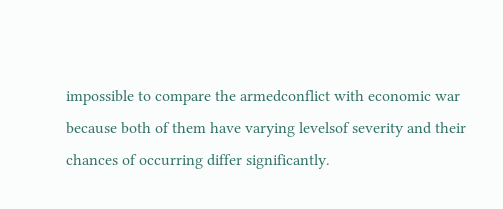impossible to compare the armedconflict with economic war because both of them have varying levelsof severity and their chances of occurring differ significantly.